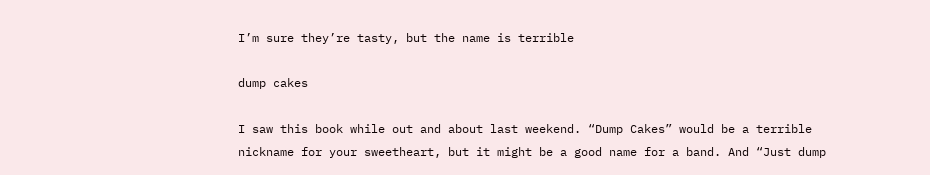I’m sure they’re tasty, but the name is terrible

dump cakes

I saw this book while out and about last weekend. “Dump Cakes” would be a terrible nickname for your sweetheart, but it might be a good name for a band. And “Just dump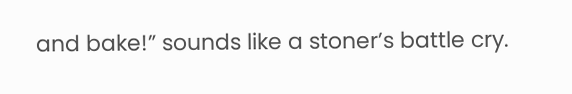and bake!” sounds like a stoner’s battle cry.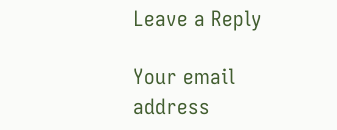Leave a Reply

Your email address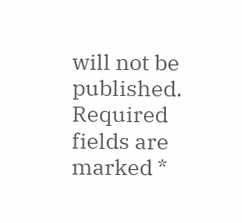will not be published. Required fields are marked *